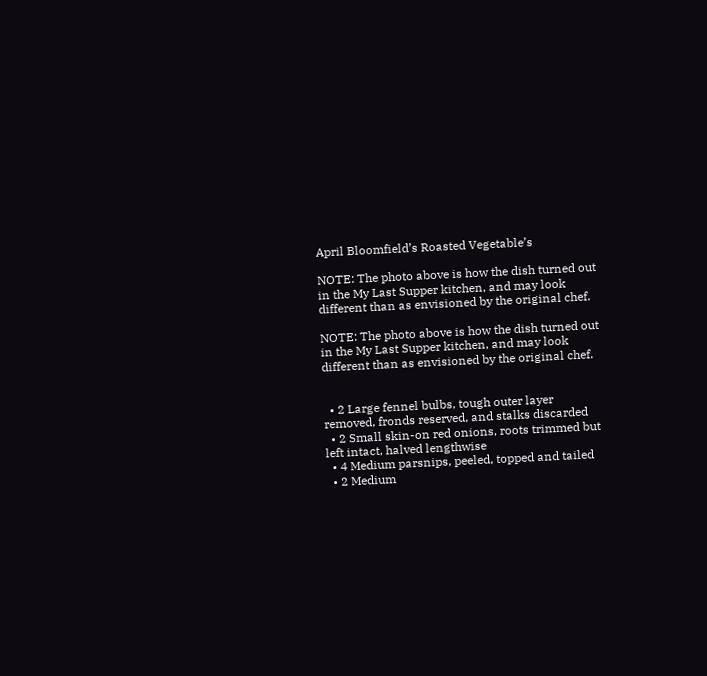April Bloomfield’s Roasted Vegetable’s

NOTE: The photo above is how the dish turned out in the My Last Supper kitchen, and may look different than as envisioned by the original chef.

NOTE: The photo above is how the dish turned out in the My Last Supper kitchen, and may look different than as envisioned by the original chef.


  • 2 Large fennel bulbs, tough outer layer removed, fronds reserved, and stalks discarded
  • 2 Small skin-on red onions, roots trimmed but left intact, halved lengthwise
  • 4 Medium parsnips, peeled, topped and tailed
  • 2 Medium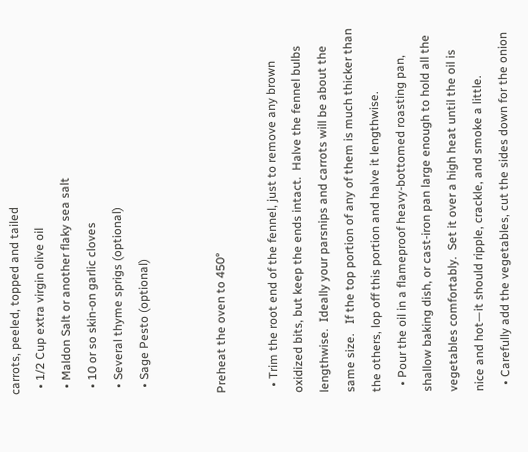carrots, peeled, topped and tailed
  • 1/2 Cup extra virgin olive oil
  • Maldon Salt or another flaky sea salt
  • 10 or so skin-on garlic cloves
  • Several thyme sprigs (optional)
  • Sage Pesto (optional)


Preheat the oven to 450°

  • Trim the root end of the fennel, just to remove any brown oxidized bits, but keep the ends intact.  Halve the fennel bulbs lengthwise.  Ideally your parsnips and carrots will be about the same size.   If the top portion of any of them is much thicker than the others, lop off this portion and halve it lengthwise.
  • Pour the oil in a flameproof heavy-bottomed roasting pan, shallow baking dish, or cast-iron pan large enough to hold all the vegetables comfortably.  Set it over a high heat until the oil is nice and hot—it should ripple, crackle, and smoke a little.
  • Carefully add the vegetables, cut the sides down for the onion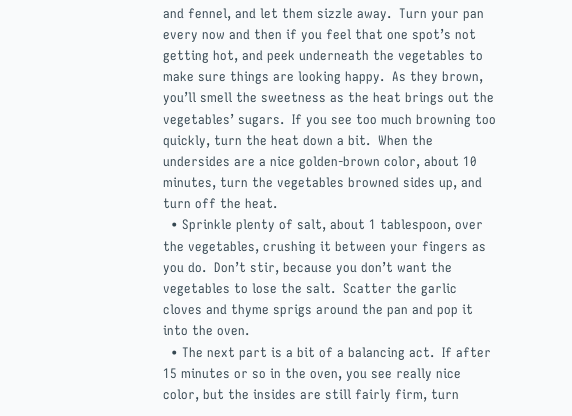and fennel, and let them sizzle away.  Turn your pan every now and then if you feel that one spot’s not getting hot, and peek underneath the vegetables to make sure things are looking happy.  As they brown, you’ll smell the sweetness as the heat brings out the vegetables’ sugars.  If you see too much browning too quickly, turn the heat down a bit.  When the undersides are a nice golden-brown color, about 10 minutes, turn the vegetables browned sides up, and turn off the heat.
  • Sprinkle plenty of salt, about 1 tablespoon, over the vegetables, crushing it between your fingers as you do.  Don’t stir, because you don’t want the vegetables to lose the salt.  Scatter the garlic cloves and thyme sprigs around the pan and pop it into the oven.
  • The next part is a bit of a balancing act.  If after 15 minutes or so in the oven, you see really nice color, but the insides are still fairly firm, turn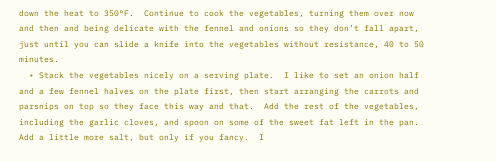down the heat to 350°F.  Continue to cook the vegetables, turning them over now and then and being delicate with the fennel and onions so they don’t fall apart, just until you can slide a knife into the vegetables without resistance, 40 to 50 minutes.
  • Stack the vegetables nicely on a serving plate.  I like to set an onion half and a few fennel halves on the plate first, then start arranging the carrots and parsnips on top so they face this way and that.  Add the rest of the vegetables, including the garlic cloves, and spoon on some of the sweet fat left in the pan.  Add a little more salt, but only if you fancy.  I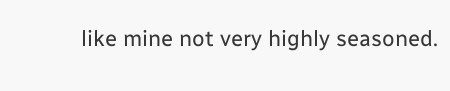like mine not very highly seasoned.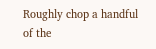Roughly chop a handful of the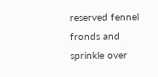reserved fennel fronds and sprinkle over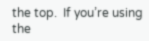the top.  If you’re using the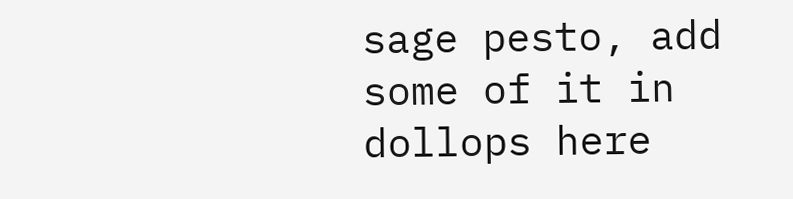sage pesto, add some of it in dollops here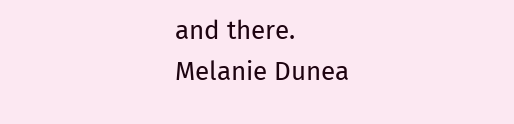and there.
Melanie Dunea